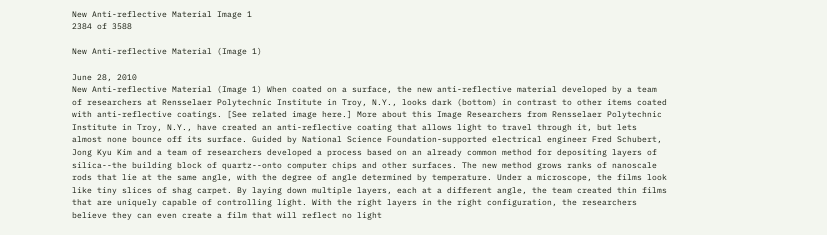New Anti-reflective Material Image 1
2384 of 3588

New Anti-reflective Material (Image 1)

June 28, 2010
New Anti-reflective Material (Image 1) When coated on a surface, the new anti-reflective material developed by a team of researchers at Rensselaer Polytechnic Institute in Troy, N.Y., looks dark (bottom) in contrast to other items coated with anti-reflective coatings. [See related image here.] More about this Image Researchers from Rensselaer Polytechnic Institute in Troy, N.Y., have created an anti-reflective coating that allows light to travel through it, but lets almost none bounce off its surface. Guided by National Science Foundation-supported electrical engineer Fred Schubert, Jong Kyu Kim and a team of researchers developed a process based on an already common method for depositing layers of silica--the building block of quartz--onto computer chips and other surfaces. The new method grows ranks of nanoscale rods that lie at the same angle, with the degree of angle determined by temperature. Under a microscope, the films look like tiny slices of shag carpet. By laying down multiple layers, each at a different angle, the team created thin films that are uniquely capable of controlling light. With the right layers in the right configuration, the researchers believe they can even create a film that will reflect no light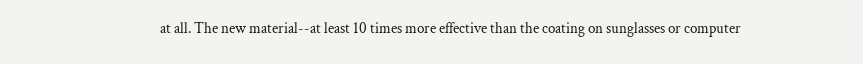at all. The new material--at least 10 times more effective than the coating on sunglasses or computer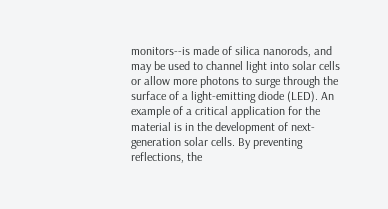monitors--is made of silica nanorods, and may be used to channel light into solar cells or allow more photons to surge through the surface of a light-emitting diode (LED). An example of a critical application for the material is in the development of next-generation solar cells. By preventing reflections, the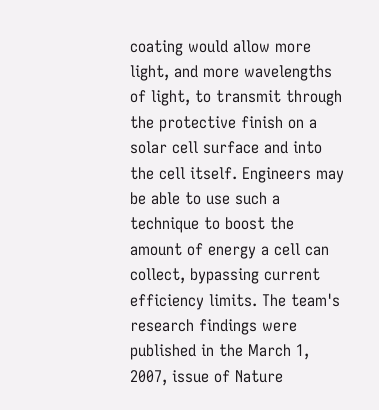coating would allow more light, and more wavelengths of light, to transmit through the protective finish on a solar cell surface and into the cell itself. Engineers may be able to use such a technique to boost the amount of energy a cell can collect, bypassing current efficiency limits. The team's research findings were published in the March 1, 2007, issue of Nature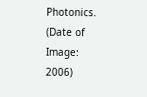Photonics. (Date of Image: 2006)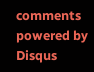comments powered by Disqus